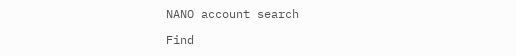NANO account search

Find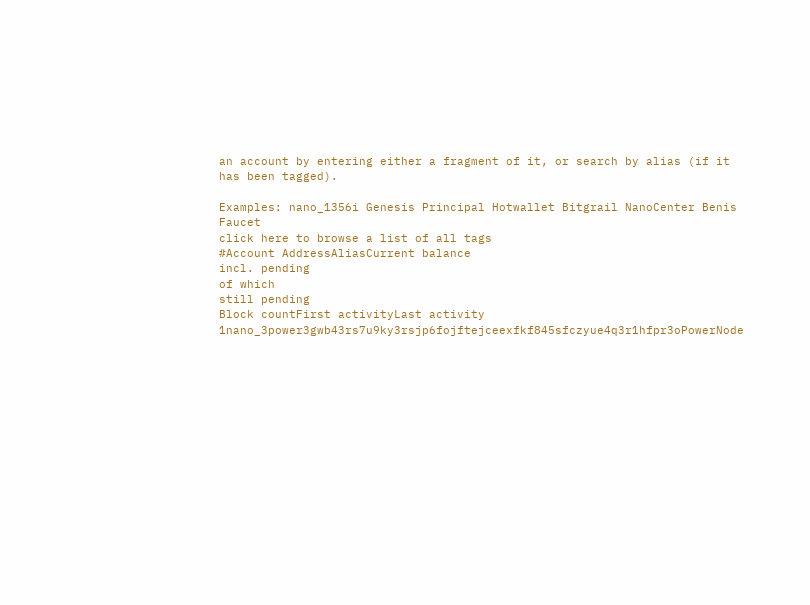an account by entering either a fragment of it, or search by alias (if it has been tagged).

Examples: nano_1356i Genesis Principal Hotwallet Bitgrail NanoCenter Benis Faucet
click here to browse a list of all tags
#Account AddressAliasCurrent balance
incl. pending
of which
still pending
Block countFirst activityLast activity
1nano_3power3gwb43rs7u9ky3rsjp6fojftejceexfkf845sfczyue4q3r1hfpr3oPowerNode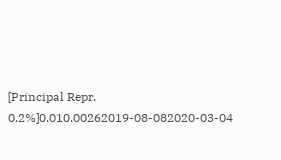[Principal Repr. 0.2%]0.010.00262019-08-082020-03-04